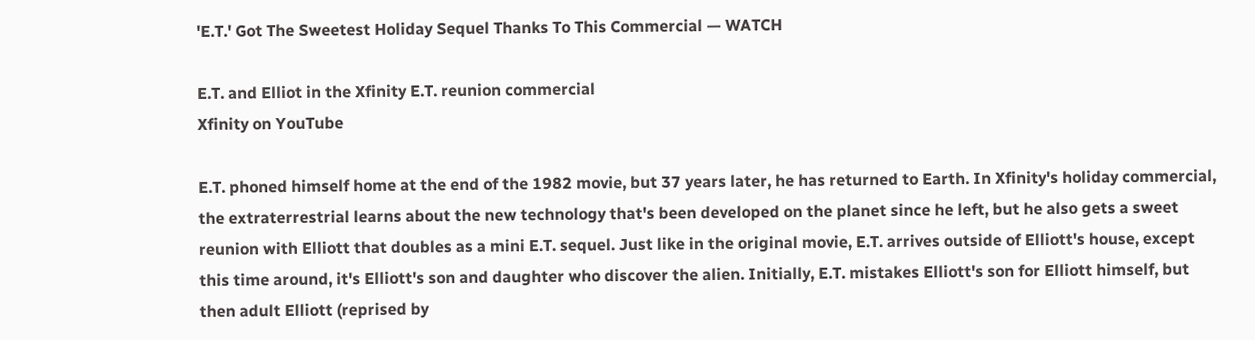'E.T.' Got The Sweetest Holiday Sequel Thanks To This Commercial — WATCH

E.T. and Elliot in the Xfinity E.T. reunion commercial
Xfinity on YouTube

E.T. phoned himself home at the end of the 1982 movie, but 37 years later, he has returned to Earth. In Xfinity's holiday commercial, the extraterrestrial learns about the new technology that's been developed on the planet since he left, but he also gets a sweet reunion with Elliott that doubles as a mini E.T. sequel. Just like in the original movie, E.T. arrives outside of Elliott's house, except this time around, it's Elliott's son and daughter who discover the alien. Initially, E.T. mistakes Elliott's son for Elliott himself, but then adult Elliott (reprised by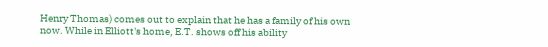Henry Thomas) comes out to explain that he has a family of his own now. While in Elliott's home, E.T. shows off his ability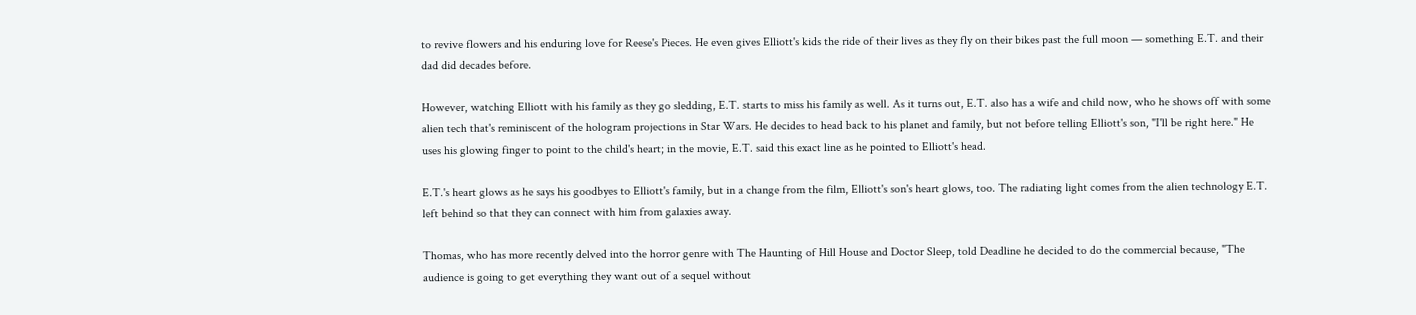to revive flowers and his enduring love for Reese's Pieces. He even gives Elliott's kids the ride of their lives as they fly on their bikes past the full moon — something E.T. and their dad did decades before.

However, watching Elliott with his family as they go sledding, E.T. starts to miss his family as well. As it turns out, E.T. also has a wife and child now, who he shows off with some alien tech that's reminiscent of the hologram projections in Star Wars. He decides to head back to his planet and family, but not before telling Elliott's son, "I'll be right here." He uses his glowing finger to point to the child's heart; in the movie, E.T. said this exact line as he pointed to Elliott's head.

E.T.'s heart glows as he says his goodbyes to Elliott's family, but in a change from the film, Elliott's son's heart glows, too. The radiating light comes from the alien technology E.T. left behind so that they can connect with him from galaxies away.

Thomas, who has more recently delved into the horror genre with The Haunting of Hill House and Doctor Sleep, told Deadline he decided to do the commercial because, "The audience is going to get everything they want out of a sequel without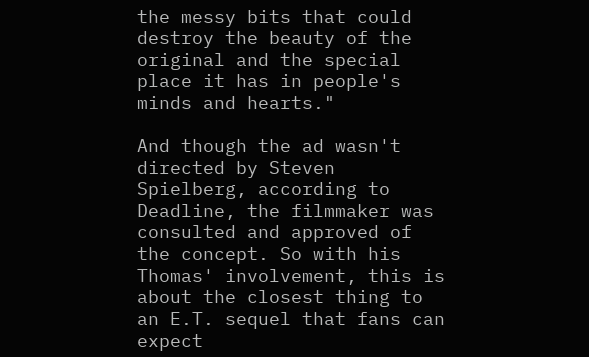the messy bits that could destroy the beauty of the original and the special place it has in people's minds and hearts."

And though the ad wasn't directed by Steven Spielberg, according to Deadline, the filmmaker was consulted and approved of the concept. So with his Thomas' involvement, this is about the closest thing to an E.T. sequel that fans can expect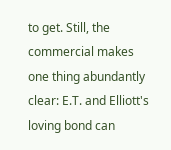to get. Still, the commercial makes one thing abundantly clear: E.T. and Elliott's loving bond can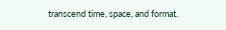transcend time, space, and format.